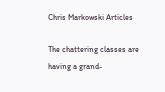Chris Markowski Articles

The chattering classes are having a grand-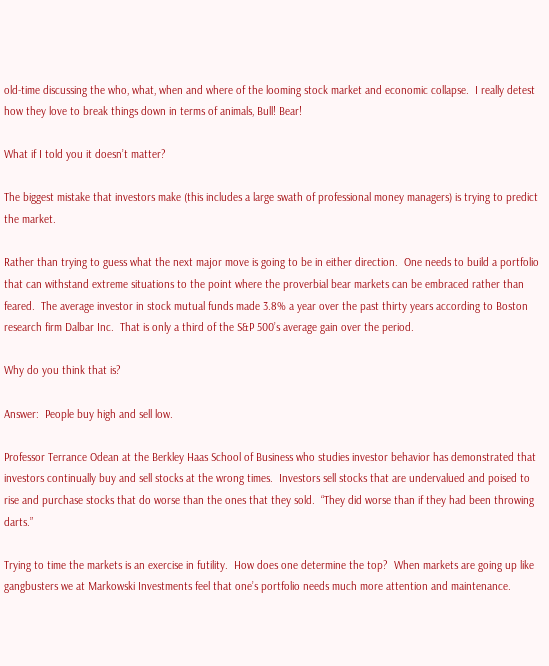old-time discussing the who, what, when and where of the looming stock market and economic collapse.  I really detest how they love to break things down in terms of animals, Bull! Bear!

What if I told you it doesn’t matter?

The biggest mistake that investors make (this includes a large swath of professional money managers) is trying to predict the market.

Rather than trying to guess what the next major move is going to be in either direction.  One needs to build a portfolio that can withstand extreme situations to the point where the proverbial bear markets can be embraced rather than feared.  The average investor in stock mutual funds made 3.8% a year over the past thirty years according to Boston research firm Dalbar Inc.  That is only a third of the S&P 500’s average gain over the period.

Why do you think that is?

Answer:  People buy high and sell low.

Professor Terrance Odean at the Berkley Haas School of Business who studies investor behavior has demonstrated that investors continually buy and sell stocks at the wrong times.  Investors sell stocks that are undervalued and poised to rise and purchase stocks that do worse than the ones that they sold.  “They did worse than if they had been throwing darts.”

Trying to time the markets is an exercise in futility.  How does one determine the top?  When markets are going up like gangbusters we at Markowski Investments feel that one’s portfolio needs much more attention and maintenance.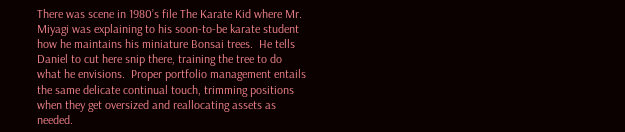There was scene in 1980’s file The Karate Kid where Mr. Miyagi was explaining to his soon-to-be karate student how he maintains his miniature Bonsai trees.  He tells Daniel to cut here snip there, training the tree to do what he envisions.  Proper portfolio management entails the same delicate continual touch, trimming positions when they get oversized and reallocating assets as needed.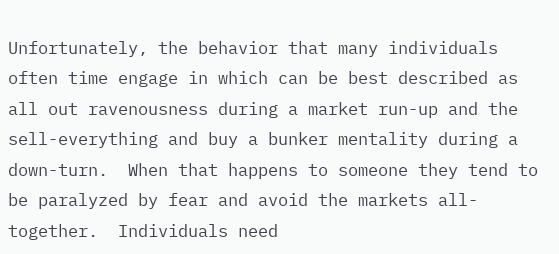Unfortunately, the behavior that many individuals often time engage in which can be best described as all out ravenousness during a market run-up and the sell-everything and buy a bunker mentality during a down-turn.  When that happens to someone they tend to be paralyzed by fear and avoid the markets all-together.  Individuals need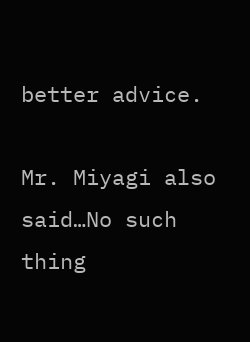better advice.

Mr. Miyagi also said…No such thing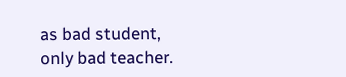as bad student, only bad teacher.